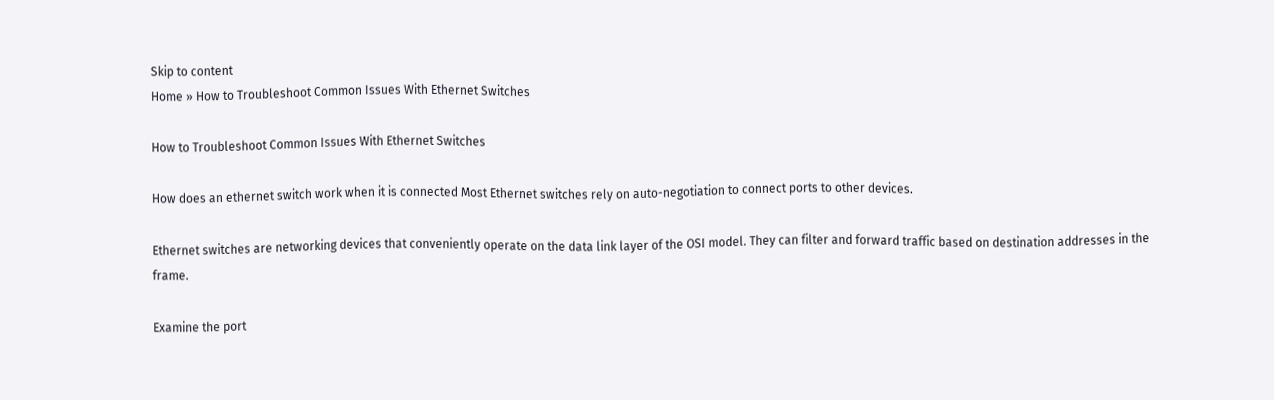Skip to content
Home » How to Troubleshoot Common Issues With Ethernet Switches

How to Troubleshoot Common Issues With Ethernet Switches

How does an ethernet switch work when it is connected Most Ethernet switches rely on auto-negotiation to connect ports to other devices.

Ethernet switches are networking devices that conveniently operate on the data link layer of the OSI model. They can filter and forward traffic based on destination addresses in the frame.

Examine the port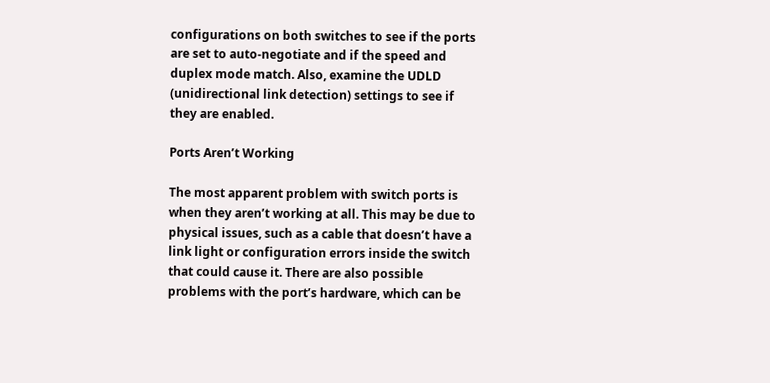configurations on both switches to see if the ports are set to auto-negotiate and if the speed and duplex mode match. Also, examine the UDLD (unidirectional link detection) settings to see if they are enabled.

Ports Aren’t Working

The most apparent problem with switch ports is when they aren’t working at all. This may be due to physical issues, such as a cable that doesn’t have a link light or configuration errors inside the switch that could cause it. There are also possible problems with the port’s hardware, which can be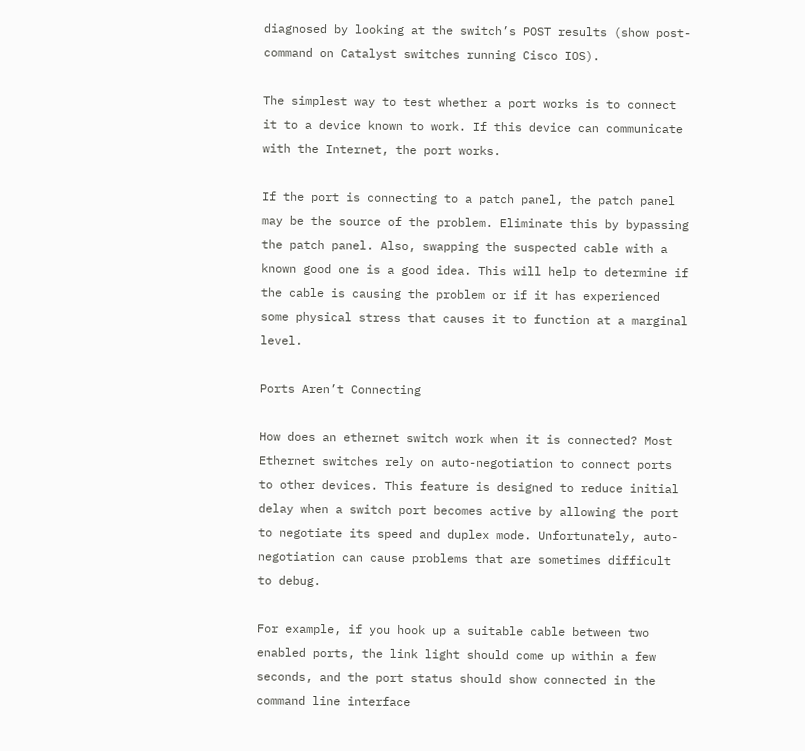diagnosed by looking at the switch’s POST results (show post-command on Catalyst switches running Cisco IOS).

The simplest way to test whether a port works is to connect it to a device known to work. If this device can communicate with the Internet, the port works.

If the port is connecting to a patch panel, the patch panel may be the source of the problem. Eliminate this by bypassing the patch panel. Also, swapping the suspected cable with a known good one is a good idea. This will help to determine if the cable is causing the problem or if it has experienced some physical stress that causes it to function at a marginal level.

Ports Aren’t Connecting

How does an ethernet switch work when it is connected? Most Ethernet switches rely on auto-negotiation to connect ports to other devices. This feature is designed to reduce initial delay when a switch port becomes active by allowing the port to negotiate its speed and duplex mode. Unfortunately, auto-negotiation can cause problems that are sometimes difficult to debug.

For example, if you hook up a suitable cable between two enabled ports, the link light should come up within a few seconds, and the port status should show connected in the command line interface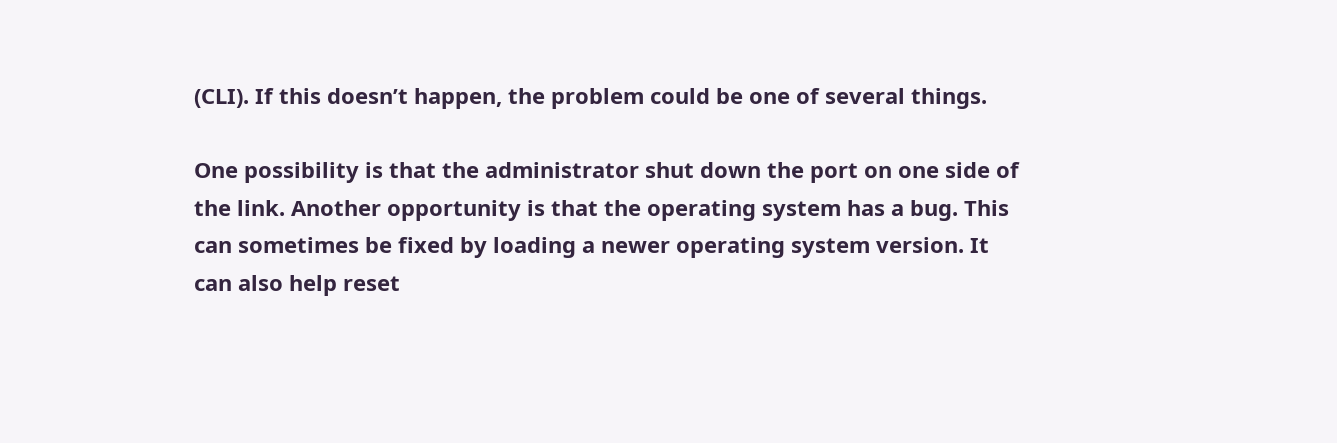(CLI). If this doesn’t happen, the problem could be one of several things.

One possibility is that the administrator shut down the port on one side of the link. Another opportunity is that the operating system has a bug. This can sometimes be fixed by loading a newer operating system version. It can also help reset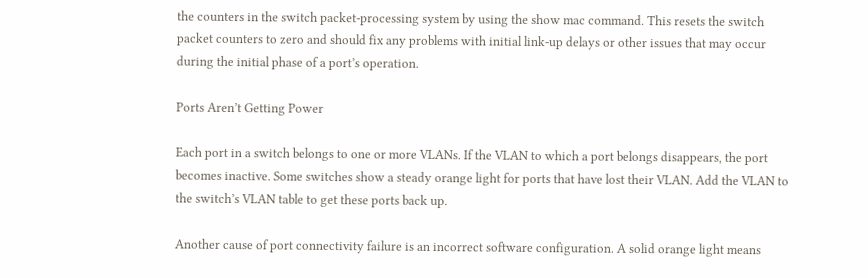the counters in the switch packet-processing system by using the show mac command. This resets the switch packet counters to zero and should fix any problems with initial link-up delays or other issues that may occur during the initial phase of a port’s operation.

Ports Aren’t Getting Power

Each port in a switch belongs to one or more VLANs. If the VLAN to which a port belongs disappears, the port becomes inactive. Some switches show a steady orange light for ports that have lost their VLAN. Add the VLAN to the switch’s VLAN table to get these ports back up.

Another cause of port connectivity failure is an incorrect software configuration. A solid orange light means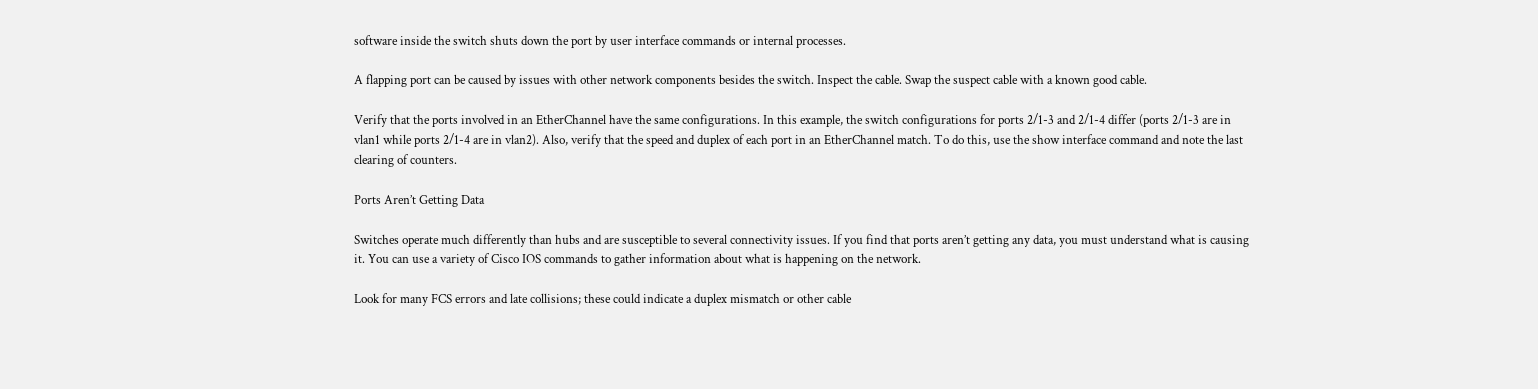software inside the switch shuts down the port by user interface commands or internal processes.

A flapping port can be caused by issues with other network components besides the switch. Inspect the cable. Swap the suspect cable with a known good cable.

Verify that the ports involved in an EtherChannel have the same configurations. In this example, the switch configurations for ports 2/1-3 and 2/1-4 differ (ports 2/1-3 are in vlan1 while ports 2/1-4 are in vlan2). Also, verify that the speed and duplex of each port in an EtherChannel match. To do this, use the show interface command and note the last clearing of counters.

Ports Aren’t Getting Data

Switches operate much differently than hubs and are susceptible to several connectivity issues. If you find that ports aren’t getting any data, you must understand what is causing it. You can use a variety of Cisco IOS commands to gather information about what is happening on the network.

Look for many FCS errors and late collisions; these could indicate a duplex mismatch or other cable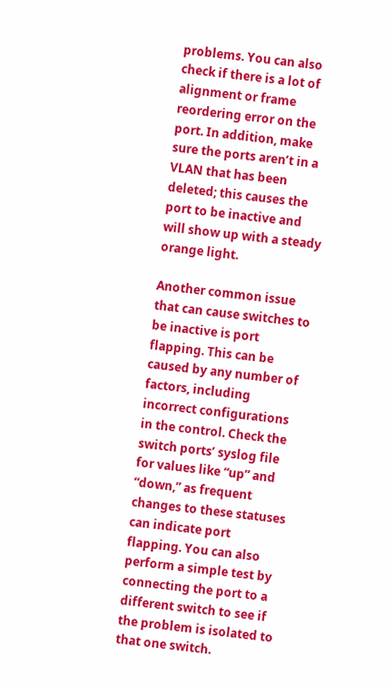problems. You can also check if there is a lot of alignment or frame reordering error on the port. In addition, make sure the ports aren’t in a VLAN that has been deleted; this causes the port to be inactive and will show up with a steady orange light.

Another common issue that can cause switches to be inactive is port flapping. This can be caused by any number of factors, including incorrect configurations in the control. Check the switch ports’ syslog file for values like “up” and “down,” as frequent changes to these statuses can indicate port flapping. You can also perform a simple test by connecting the port to a different switch to see if the problem is isolated to that one switch.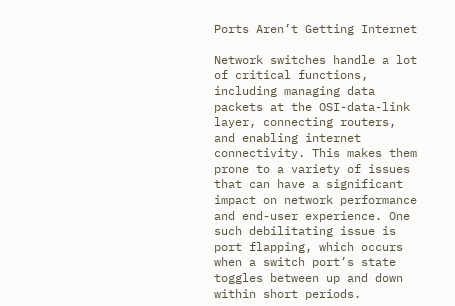Ports Aren’t Getting Internet

Network switches handle a lot of critical functions, including managing data packets at the OSI-data-link layer, connecting routers, and enabling internet connectivity. This makes them prone to a variety of issues that can have a significant impact on network performance and end-user experience. One such debilitating issue is port flapping, which occurs when a switch port’s state toggles between up and down within short periods.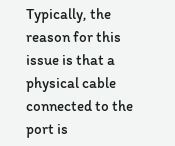Typically, the reason for this issue is that a physical cable connected to the port is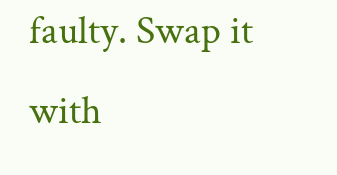faulty. Swap it with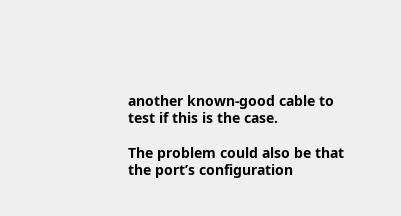another known-good cable to test if this is the case.

The problem could also be that the port’s configuration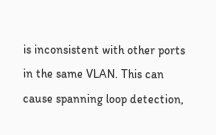is inconsistent with other ports in the same VLAN. This can cause spanning loop detection,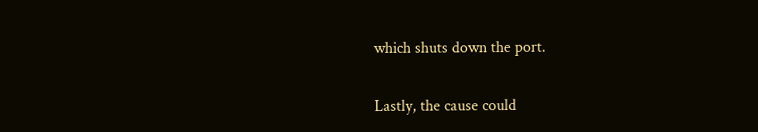which shuts down the port.

Lastly, the cause could